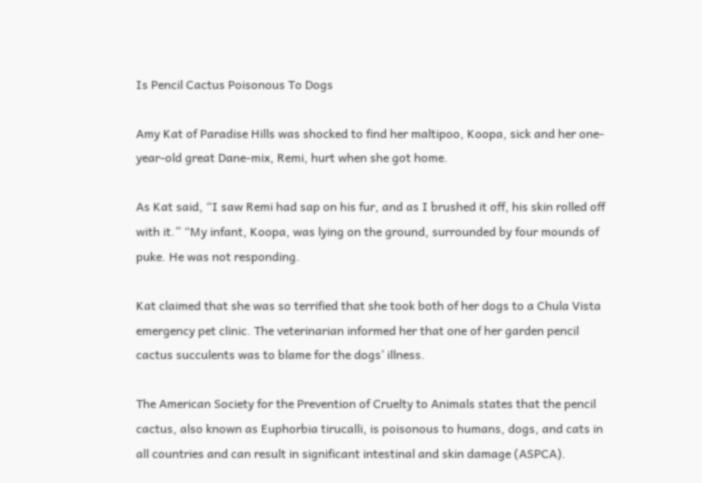Is Pencil Cactus Poisonous To Dogs

Amy Kat of Paradise Hills was shocked to find her maltipoo, Koopa, sick and her one-year-old great Dane-mix, Remi, hurt when she got home.

As Kat said, “I saw Remi had sap on his fur, and as I brushed it off, his skin rolled off with it.” “My infant, Koopa, was lying on the ground, surrounded by four mounds of puke. He was not responding.

Kat claimed that she was so terrified that she took both of her dogs to a Chula Vista emergency pet clinic. The veterinarian informed her that one of her garden pencil cactus succulents was to blame for the dogs’ illness.

The American Society for the Prevention of Cruelty to Animals states that the pencil cactus, also known as Euphorbia tirucalli, is poisonous to humans, dogs, and cats in all countries and can result in significant intestinal and skin damage (ASPCA).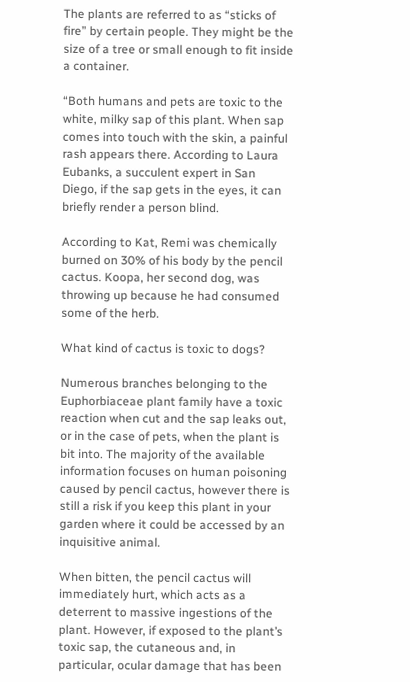The plants are referred to as “sticks of fire” by certain people. They might be the size of a tree or small enough to fit inside a container.

“Both humans and pets are toxic to the white, milky sap of this plant. When sap comes into touch with the skin, a painful rash appears there. According to Laura Eubanks, a succulent expert in San Diego, if the sap gets in the eyes, it can briefly render a person blind.

According to Kat, Remi was chemically burned on 30% of his body by the pencil cactus. Koopa, her second dog, was throwing up because he had consumed some of the herb.

What kind of cactus is toxic to dogs?

Numerous branches belonging to the Euphorbiaceae plant family have a toxic reaction when cut and the sap leaks out, or in the case of pets, when the plant is bit into. The majority of the available information focuses on human poisoning caused by pencil cactus, however there is still a risk if you keep this plant in your garden where it could be accessed by an inquisitive animal.

When bitten, the pencil cactus will immediately hurt, which acts as a deterrent to massive ingestions of the plant. However, if exposed to the plant’s toxic sap, the cutaneous and, in particular, ocular damage that has been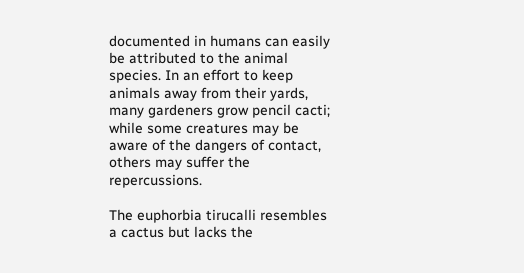documented in humans can easily be attributed to the animal species. In an effort to keep animals away from their yards, many gardeners grow pencil cacti; while some creatures may be aware of the dangers of contact, others may suffer the repercussions.

The euphorbia tirucalli resembles a cactus but lacks the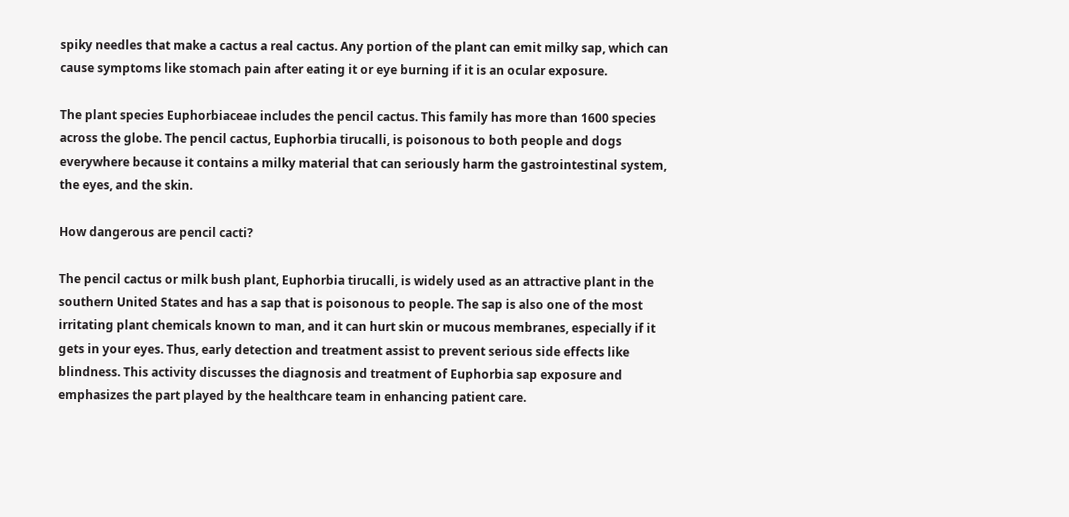spiky needles that make a cactus a real cactus. Any portion of the plant can emit milky sap, which can cause symptoms like stomach pain after eating it or eye burning if it is an ocular exposure.

The plant species Euphorbiaceae includes the pencil cactus. This family has more than 1600 species across the globe. The pencil cactus, Euphorbia tirucalli, is poisonous to both people and dogs everywhere because it contains a milky material that can seriously harm the gastrointestinal system, the eyes, and the skin.

How dangerous are pencil cacti?

The pencil cactus or milk bush plant, Euphorbia tirucalli, is widely used as an attractive plant in the southern United States and has a sap that is poisonous to people. The sap is also one of the most irritating plant chemicals known to man, and it can hurt skin or mucous membranes, especially if it gets in your eyes. Thus, early detection and treatment assist to prevent serious side effects like blindness. This activity discusses the diagnosis and treatment of Euphorbia sap exposure and emphasizes the part played by the healthcare team in enhancing patient care.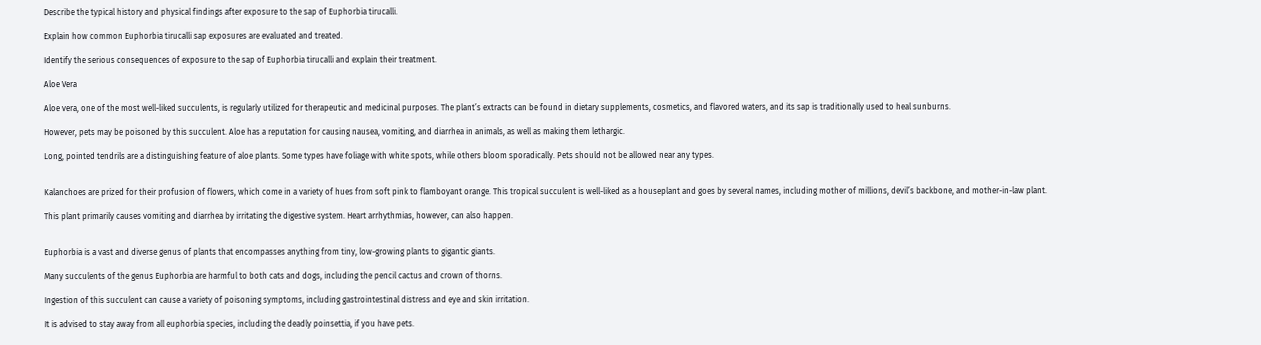Describe the typical history and physical findings after exposure to the sap of Euphorbia tirucalli.

Explain how common Euphorbia tirucalli sap exposures are evaluated and treated.

Identify the serious consequences of exposure to the sap of Euphorbia tirucalli and explain their treatment.

Aloe Vera

Aloe vera, one of the most well-liked succulents, is regularly utilized for therapeutic and medicinal purposes. The plant’s extracts can be found in dietary supplements, cosmetics, and flavored waters, and its sap is traditionally used to heal sunburns.

However, pets may be poisoned by this succulent. Aloe has a reputation for causing nausea, vomiting, and diarrhea in animals, as well as making them lethargic.

Long, pointed tendrils are a distinguishing feature of aloe plants. Some types have foliage with white spots, while others bloom sporadically. Pets should not be allowed near any types.


Kalanchoes are prized for their profusion of flowers, which come in a variety of hues from soft pink to flamboyant orange. This tropical succulent is well-liked as a houseplant and goes by several names, including mother of millions, devil’s backbone, and mother-in-law plant.

This plant primarily causes vomiting and diarrhea by irritating the digestive system. Heart arrhythmias, however, can also happen.


Euphorbia is a vast and diverse genus of plants that encompasses anything from tiny, low-growing plants to gigantic giants.

Many succulents of the genus Euphorbia are harmful to both cats and dogs, including the pencil cactus and crown of thorns.

Ingestion of this succulent can cause a variety of poisoning symptoms, including gastrointestinal distress and eye and skin irritation.

It is advised to stay away from all euphorbia species, including the deadly poinsettia, if you have pets.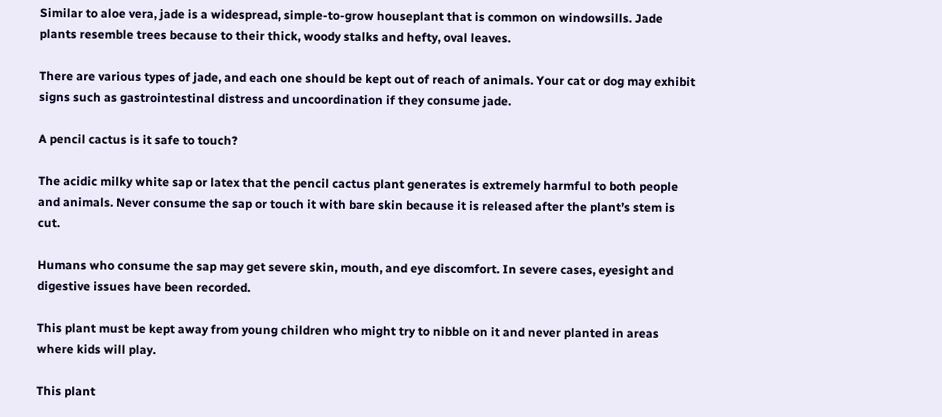Similar to aloe vera, jade is a widespread, simple-to-grow houseplant that is common on windowsills. Jade plants resemble trees because to their thick, woody stalks and hefty, oval leaves.

There are various types of jade, and each one should be kept out of reach of animals. Your cat or dog may exhibit signs such as gastrointestinal distress and uncoordination if they consume jade.

A pencil cactus is it safe to touch?

The acidic milky white sap or latex that the pencil cactus plant generates is extremely harmful to both people and animals. Never consume the sap or touch it with bare skin because it is released after the plant’s stem is cut.

Humans who consume the sap may get severe skin, mouth, and eye discomfort. In severe cases, eyesight and digestive issues have been recorded.

This plant must be kept away from young children who might try to nibble on it and never planted in areas where kids will play.

This plant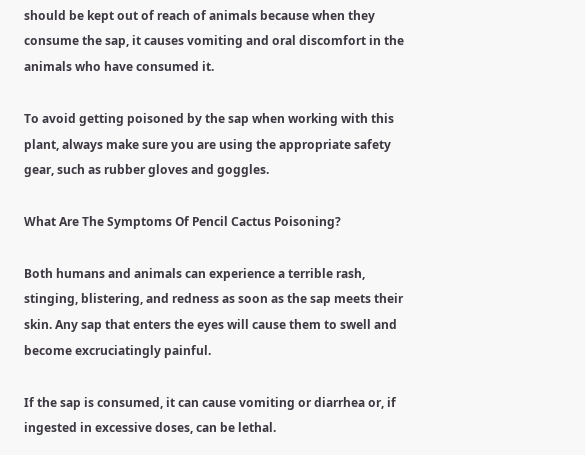should be kept out of reach of animals because when they consume the sap, it causes vomiting and oral discomfort in the animals who have consumed it.

To avoid getting poisoned by the sap when working with this plant, always make sure you are using the appropriate safety gear, such as rubber gloves and goggles.

What Are The Symptoms Of Pencil Cactus Poisoning?

Both humans and animals can experience a terrible rash, stinging, blistering, and redness as soon as the sap meets their skin. Any sap that enters the eyes will cause them to swell and become excruciatingly painful.

If the sap is consumed, it can cause vomiting or diarrhea or, if ingested in excessive doses, can be lethal.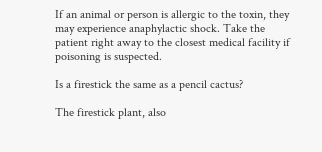If an animal or person is allergic to the toxin, they may experience anaphylactic shock. Take the patient right away to the closest medical facility if poisoning is suspected.

Is a firestick the same as a pencil cactus?

The firestick plant, also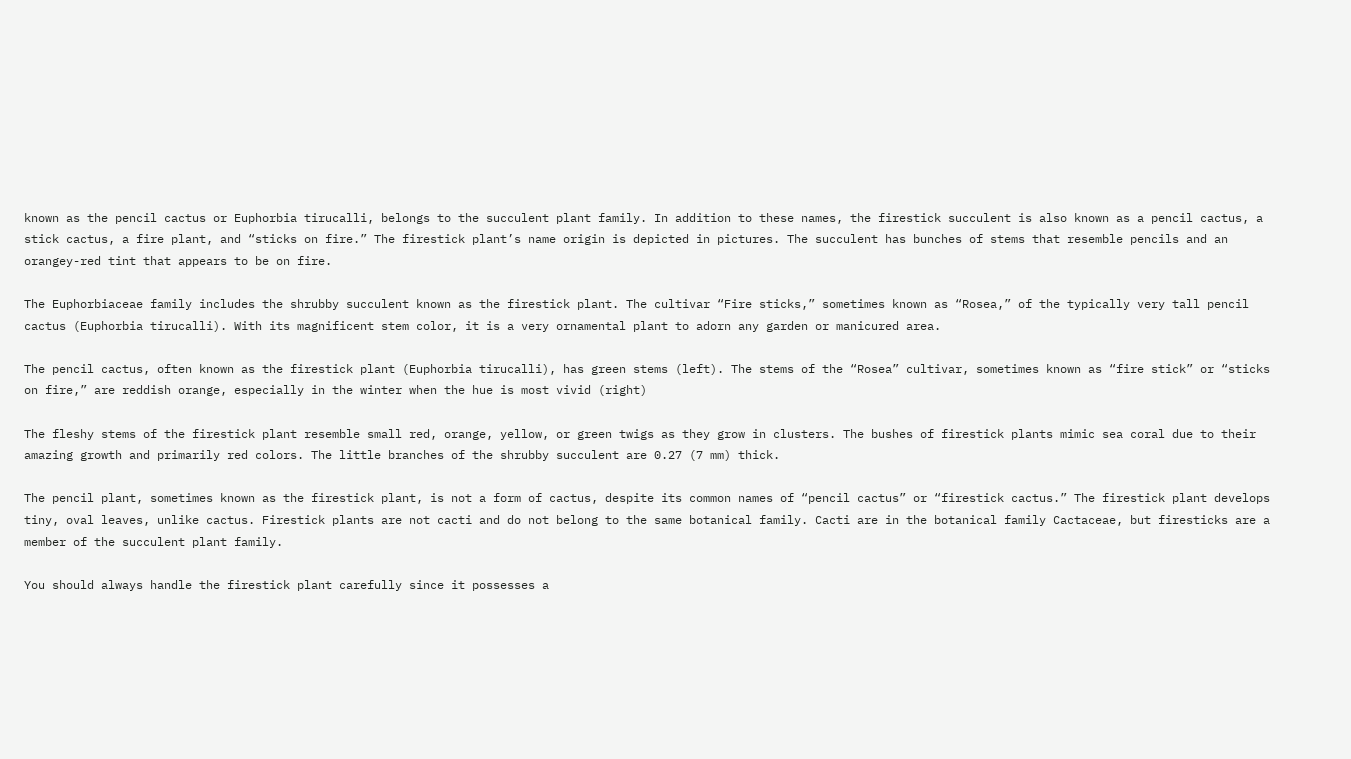known as the pencil cactus or Euphorbia tirucalli, belongs to the succulent plant family. In addition to these names, the firestick succulent is also known as a pencil cactus, a stick cactus, a fire plant, and “sticks on fire.” The firestick plant’s name origin is depicted in pictures. The succulent has bunches of stems that resemble pencils and an orangey-red tint that appears to be on fire.

The Euphorbiaceae family includes the shrubby succulent known as the firestick plant. The cultivar “Fire sticks,” sometimes known as “Rosea,” of the typically very tall pencil cactus (Euphorbia tirucalli). With its magnificent stem color, it is a very ornamental plant to adorn any garden or manicured area.

The pencil cactus, often known as the firestick plant (Euphorbia tirucalli), has green stems (left). The stems of the “Rosea” cultivar, sometimes known as “fire stick” or “sticks on fire,” are reddish orange, especially in the winter when the hue is most vivid (right)

The fleshy stems of the firestick plant resemble small red, orange, yellow, or green twigs as they grow in clusters. The bushes of firestick plants mimic sea coral due to their amazing growth and primarily red colors. The little branches of the shrubby succulent are 0.27 (7 mm) thick.

The pencil plant, sometimes known as the firestick plant, is not a form of cactus, despite its common names of “pencil cactus” or “firestick cactus.” The firestick plant develops tiny, oval leaves, unlike cactus. Firestick plants are not cacti and do not belong to the same botanical family. Cacti are in the botanical family Cactaceae, but firesticks are a member of the succulent plant family.

You should always handle the firestick plant carefully since it possesses a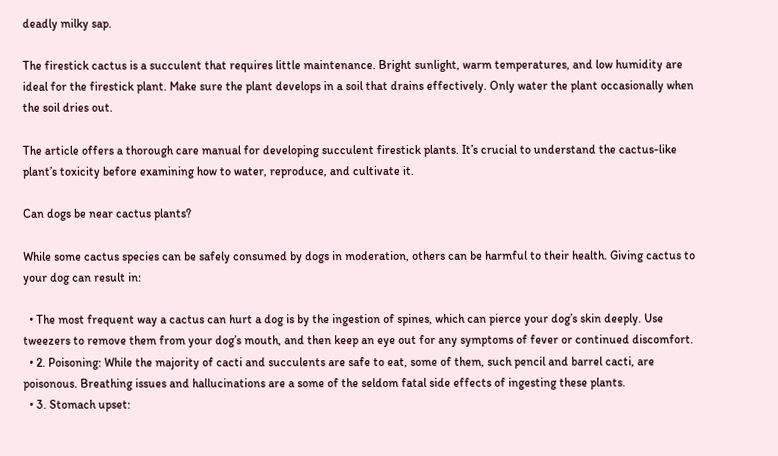deadly milky sap.

The firestick cactus is a succulent that requires little maintenance. Bright sunlight, warm temperatures, and low humidity are ideal for the firestick plant. Make sure the plant develops in a soil that drains effectively. Only water the plant occasionally when the soil dries out.

The article offers a thorough care manual for developing succulent firestick plants. It’s crucial to understand the cactus-like plant’s toxicity before examining how to water, reproduce, and cultivate it.

Can dogs be near cactus plants?

While some cactus species can be safely consumed by dogs in moderation, others can be harmful to their health. Giving cactus to your dog can result in:

  • The most frequent way a cactus can hurt a dog is by the ingestion of spines, which can pierce your dog’s skin deeply. Use tweezers to remove them from your dog’s mouth, and then keep an eye out for any symptoms of fever or continued discomfort.
  • 2. Poisoning: While the majority of cacti and succulents are safe to eat, some of them, such pencil and barrel cacti, are poisonous. Breathing issues and hallucinations are a some of the seldom fatal side effects of ingesting these plants.
  • 3. Stomach upset: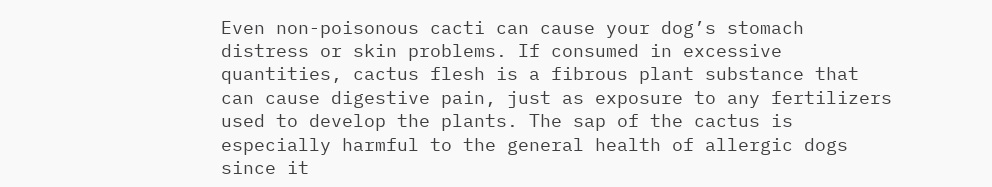Even non-poisonous cacti can cause your dog’s stomach distress or skin problems. If consumed in excessive quantities, cactus flesh is a fibrous plant substance that can cause digestive pain, just as exposure to any fertilizers used to develop the plants. The sap of the cactus is especially harmful to the general health of allergic dogs since it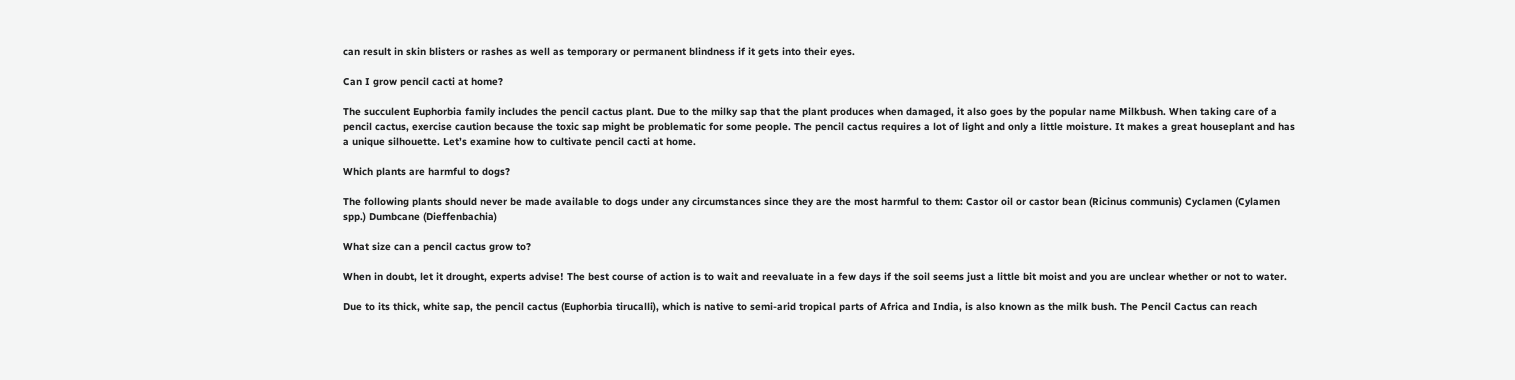can result in skin blisters or rashes as well as temporary or permanent blindness if it gets into their eyes.

Can I grow pencil cacti at home?

The succulent Euphorbia family includes the pencil cactus plant. Due to the milky sap that the plant produces when damaged, it also goes by the popular name Milkbush. When taking care of a pencil cactus, exercise caution because the toxic sap might be problematic for some people. The pencil cactus requires a lot of light and only a little moisture. It makes a great houseplant and has a unique silhouette. Let’s examine how to cultivate pencil cacti at home.

Which plants are harmful to dogs?

The following plants should never be made available to dogs under any circumstances since they are the most harmful to them: Castor oil or castor bean (Ricinus communis) Cyclamen (Cylamen spp.) Dumbcane (Dieffenbachia)

What size can a pencil cactus grow to?

When in doubt, let it drought, experts advise! The best course of action is to wait and reevaluate in a few days if the soil seems just a little bit moist and you are unclear whether or not to water.

Due to its thick, white sap, the pencil cactus (Euphorbia tirucalli), which is native to semi-arid tropical parts of Africa and India, is also known as the milk bush. The Pencil Cactus can reach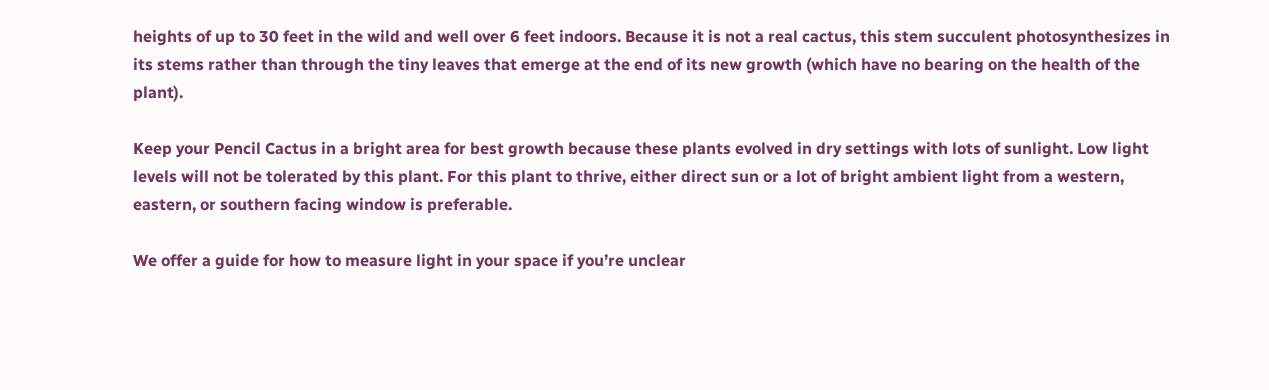heights of up to 30 feet in the wild and well over 6 feet indoors. Because it is not a real cactus, this stem succulent photosynthesizes in its stems rather than through the tiny leaves that emerge at the end of its new growth (which have no bearing on the health of the plant).

Keep your Pencil Cactus in a bright area for best growth because these plants evolved in dry settings with lots of sunlight. Low light levels will not be tolerated by this plant. For this plant to thrive, either direct sun or a lot of bright ambient light from a western, eastern, or southern facing window is preferable.

We offer a guide for how to measure light in your space if you’re unclear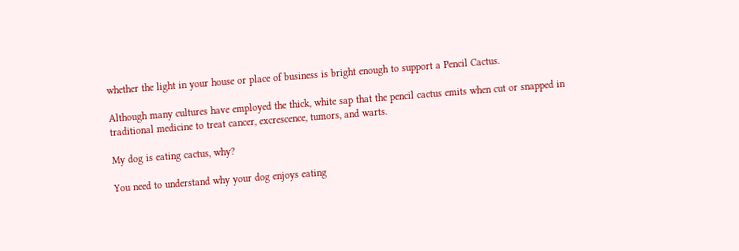whether the light in your house or place of business is bright enough to support a Pencil Cactus.

Although many cultures have employed the thick, white sap that the pencil cactus emits when cut or snapped in traditional medicine to treat cancer, excrescence, tumors, and warts.

My dog is eating cactus, why?

You need to understand why your dog enjoys eating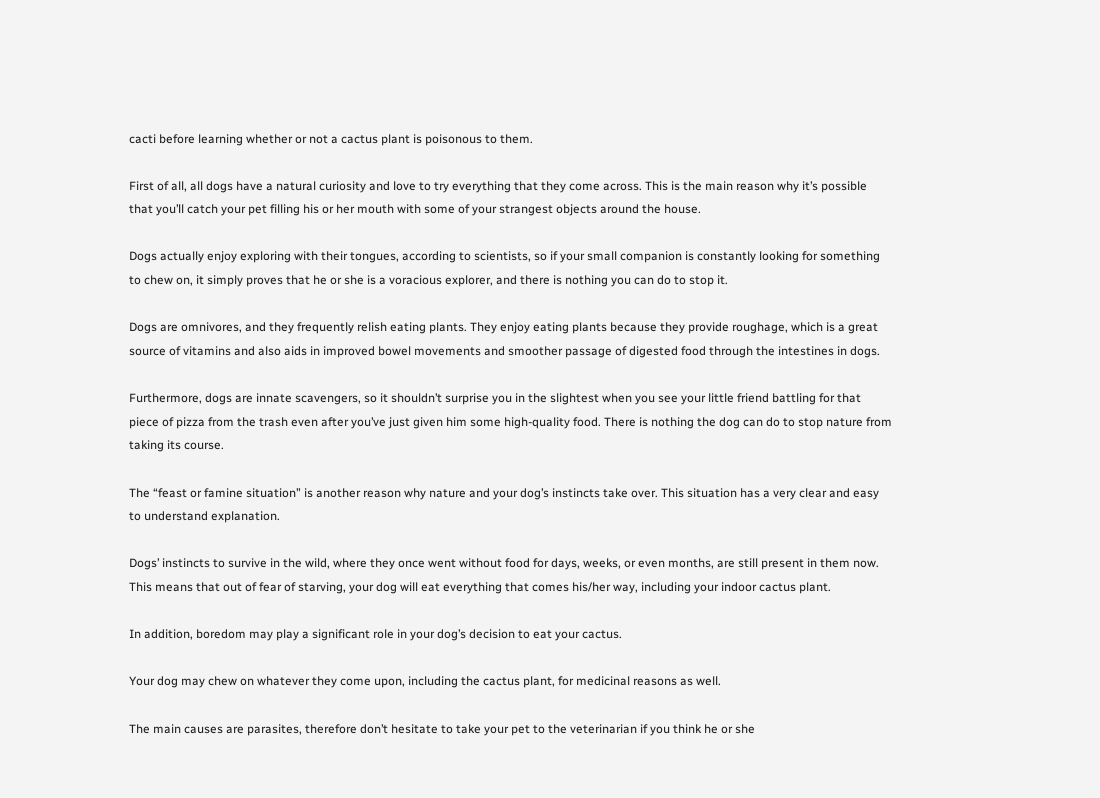cacti before learning whether or not a cactus plant is poisonous to them.

First of all, all dogs have a natural curiosity and love to try everything that they come across. This is the main reason why it’s possible that you’ll catch your pet filling his or her mouth with some of your strangest objects around the house.

Dogs actually enjoy exploring with their tongues, according to scientists, so if your small companion is constantly looking for something to chew on, it simply proves that he or she is a voracious explorer, and there is nothing you can do to stop it.

Dogs are omnivores, and they frequently relish eating plants. They enjoy eating plants because they provide roughage, which is a great source of vitamins and also aids in improved bowel movements and smoother passage of digested food through the intestines in dogs.

Furthermore, dogs are innate scavengers, so it shouldn’t surprise you in the slightest when you see your little friend battling for that piece of pizza from the trash even after you’ve just given him some high-quality food. There is nothing the dog can do to stop nature from taking its course.

The “feast or famine situation” is another reason why nature and your dog’s instincts take over. This situation has a very clear and easy to understand explanation.

Dogs’ instincts to survive in the wild, where they once went without food for days, weeks, or even months, are still present in them now. This means that out of fear of starving, your dog will eat everything that comes his/her way, including your indoor cactus plant.

In addition, boredom may play a significant role in your dog’s decision to eat your cactus.

Your dog may chew on whatever they come upon, including the cactus plant, for medicinal reasons as well.

The main causes are parasites, therefore don’t hesitate to take your pet to the veterinarian if you think he or she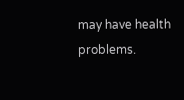may have health problems.